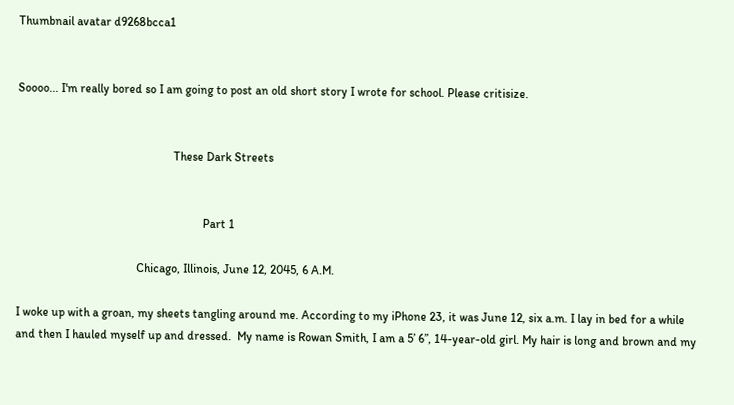Thumbnail avatar d9268bcca1


Soooo... I'm really bored so I am going to post an old short story I wrote for school. Please critisize.


                                                    These Dark Streets


                                                              Part 1

                                        Chicago, Illinois, June 12, 2045, 6 A.M.

I woke up with a groan, my sheets tangling around me. According to my iPhone 23, it was June 12, six a.m. I lay in bed for a while and then I hauled myself up and dressed.  My name is Rowan Smith, I am a 5’ 6”, 14-year-old girl. My hair is long and brown and my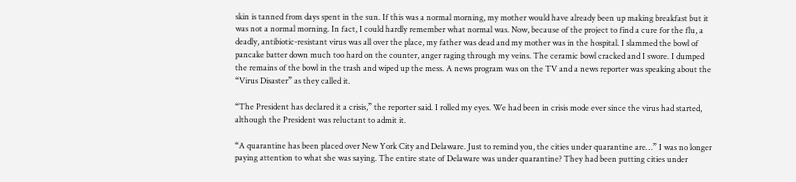skin is tanned from days spent in the sun. If this was a normal morning, my mother would have already been up making breakfast but it was not a normal morning. In fact, I could hardly remember what normal was. Now, because of the project to find a cure for the flu, a deadly, antibiotic-resistant virus was all over the place, my father was dead and my mother was in the hospital. I slammed the bowl of pancake batter down much too hard on the counter, anger raging through my veins. The ceramic bowl cracked and I swore. I dumped the remains of the bowl in the trash and wiped up the mess. A news program was on the TV and a news reporter was speaking about the “Virus Disaster” as they called it.

“The President has declared it a crisis,” the reporter said. I rolled my eyes. We had been in crisis mode ever since the virus had started, although the President was reluctant to admit it.

“A quarantine has been placed over New York City and Delaware. Just to remind you, the cities under quarantine are…” I was no longer paying attention to what she was saying. The entire state of Delaware was under quarantine? They had been putting cities under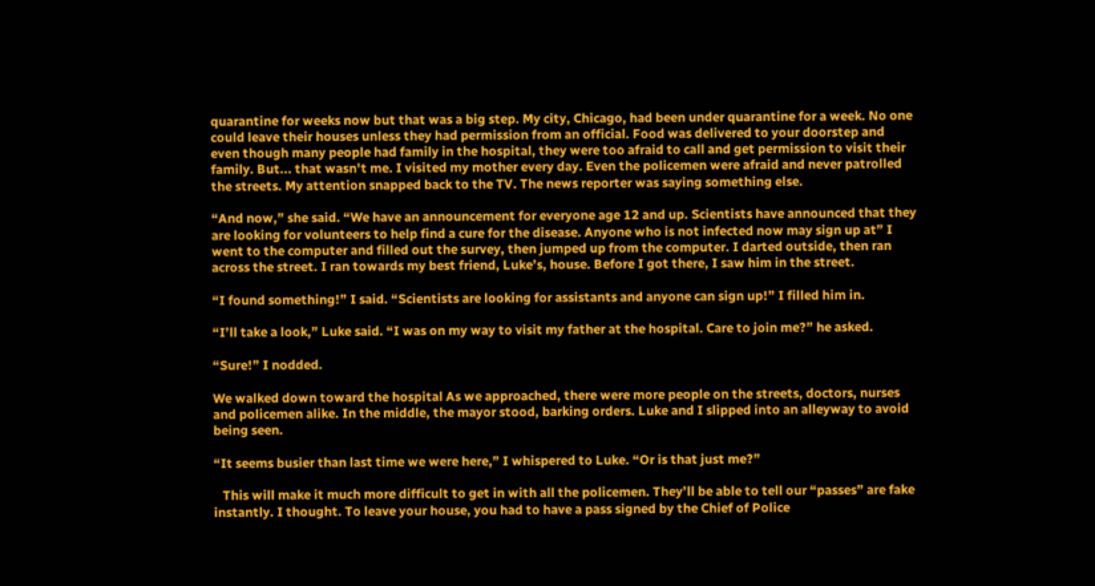quarantine for weeks now but that was a big step. My city, Chicago, had been under quarantine for a week. No one could leave their houses unless they had permission from an official. Food was delivered to your doorstep and even though many people had family in the hospital, they were too afraid to call and get permission to visit their family. But... that wasn't me. I visited my mother every day. Even the policemen were afraid and never patrolled the streets. My attention snapped back to the TV. The news reporter was saying something else.

“And now,” she said. “We have an announcement for everyone age 12 and up. Scientists have announced that they are looking for volunteers to help find a cure for the disease. Anyone who is not infected now may sign up at” I went to the computer and filled out the survey, then jumped up from the computer. I darted outside, then ran across the street. I ran towards my best friend, Luke’s, house. Before I got there, I saw him in the street.

“I found something!” I said. “Scientists are looking for assistants and anyone can sign up!” I filled him in.

“I’ll take a look,” Luke said. “I was on my way to visit my father at the hospital. Care to join me?” he asked.

“Sure!” I nodded.

We walked down toward the hospital As we approached, there were more people on the streets, doctors, nurses and policemen alike. In the middle, the mayor stood, barking orders. Luke and I slipped into an alleyway to avoid being seen.

“It seems busier than last time we were here,” I whispered to Luke. “Or is that just me?”

   This will make it much more difficult to get in with all the policemen. They’ll be able to tell our “passes” are fake instantly. I thought. To leave your house, you had to have a pass signed by the Chief of Police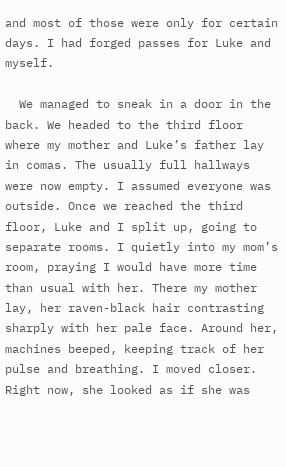and most of those were only for certain days. I had forged passes for Luke and myself.

  We managed to sneak in a door in the back. We headed to the third floor where my mother and Luke’s father lay in comas. The usually full hallways were now empty. I assumed everyone was outside. Once we reached the third floor, Luke and I split up, going to separate rooms. I quietly into my mom’s room, praying I would have more time than usual with her. There my mother lay, her raven-black hair contrasting sharply with her pale face. Around her, machines beeped, keeping track of her pulse and breathing. I moved closer. Right now, she looked as if she was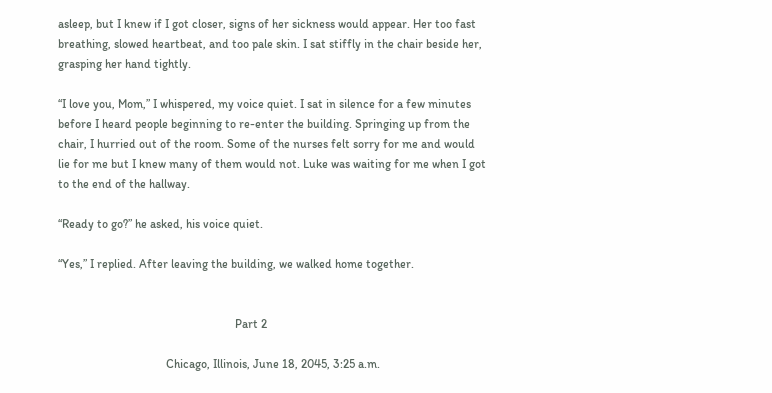asleep, but I knew if I got closer, signs of her sickness would appear. Her too fast breathing, slowed heartbeat, and too pale skin. I sat stiffly in the chair beside her, grasping her hand tightly.

“I love you, Mom,” I whispered, my voice quiet. I sat in silence for a few minutes before I heard people beginning to re-enter the building. Springing up from the chair, I hurried out of the room. Some of the nurses felt sorry for me and would lie for me but I knew many of them would not. Luke was waiting for me when I got to the end of the hallway.

“Ready to go?” he asked, his voice quiet.

“Yes,” I replied. After leaving the building, we walked home together.


                                                           Part 2

                                    Chicago, Illinois, June 18, 2045, 3:25 a.m.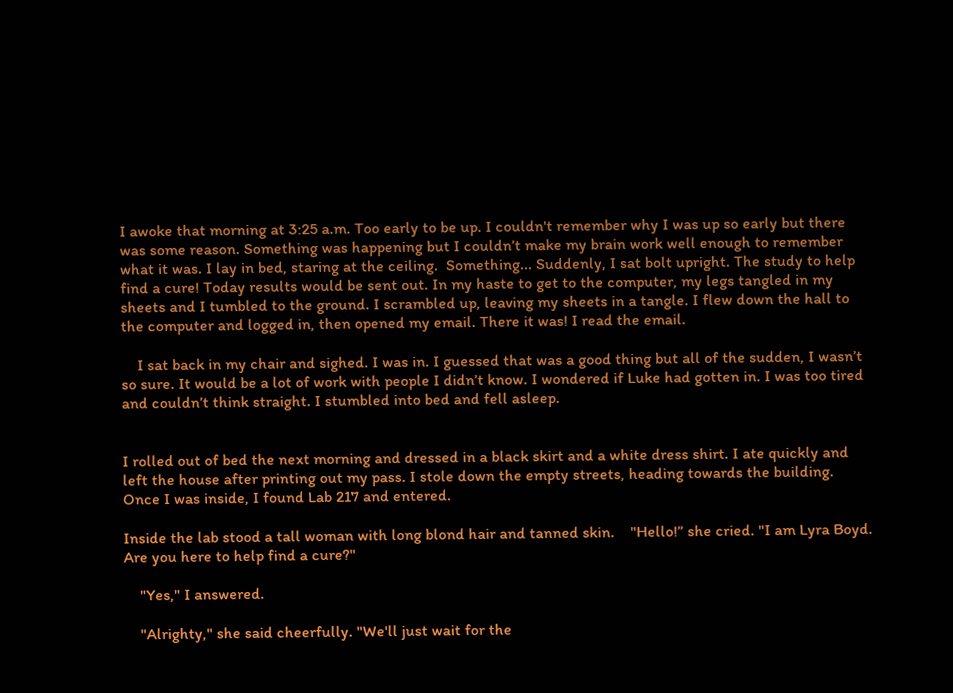I awoke that morning at 3:25 a.m. Too early to be up. I couldn't remember why I was up so early but there was some reason. Something was happening but I couldn’t make my brain work well enough to remember what it was. I lay in bed, staring at the ceiling.  Something... Suddenly, I sat bolt upright. The study to help find a cure! Today results would be sent out. In my haste to get to the computer, my legs tangled in my sheets and I tumbled to the ground. I scrambled up, leaving my sheets in a tangle. I flew down the hall to the computer and logged in, then opened my email. There it was! I read the email.

    I sat back in my chair and sighed. I was in. I guessed that was a good thing but all of the sudden, I wasn’t so sure. It would be a lot of work with people I didn’t know. I wondered if Luke had gotten in. I was too tired and couldn’t think straight. I stumbled into bed and fell asleep.


I rolled out of bed the next morning and dressed in a black skirt and a white dress shirt. I ate quickly and left the house after printing out my pass. I stole down the empty streets, heading towards the building. Once I was inside, I found Lab 217 and entered.

Inside the lab stood a tall woman with long blond hair and tanned skin.    "Hello!” she cried. "I am Lyra Boyd. Are you here to help find a cure?"

    "Yes," I answered.

    "Alrighty," she said cheerfully. "We'll just wait for the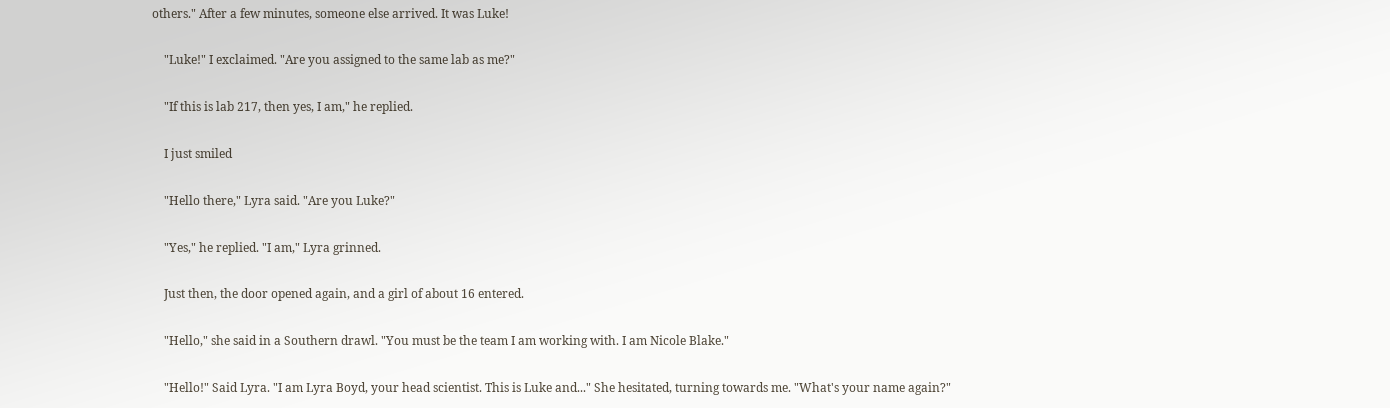others." After a few minutes, someone else arrived. It was Luke!

    "Luke!" I exclaimed. "Are you assigned to the same lab as me?"

    "If this is lab 217, then yes, I am," he replied.

    I just smiled

    "Hello there," Lyra said. "Are you Luke?"

    "Yes," he replied. "I am," Lyra grinned.

    Just then, the door opened again, and a girl of about 16 entered.

    "Hello," she said in a Southern drawl. "You must be the team I am working with. I am Nicole Blake."

    "Hello!" Said Lyra. "I am Lyra Boyd, your head scientist. This is Luke and..." She hesitated, turning towards me. "What's your name again?"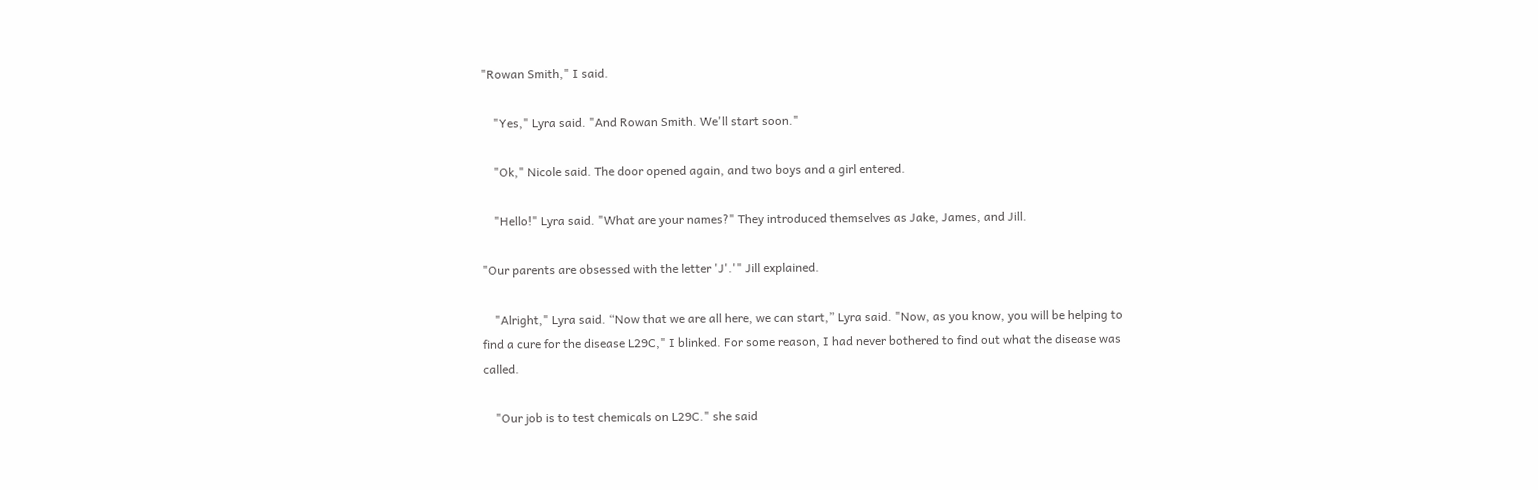"Rowan Smith," I said.

    "Yes," Lyra said. "And Rowan Smith. We'll start soon."

    "Ok," Nicole said. The door opened again, and two boys and a girl entered.

    "Hello!" Lyra said. "What are your names?" They introduced themselves as Jake, James, and Jill.

"Our parents are obsessed with the letter 'J'.'" Jill explained.

    "Alright," Lyra said. “Now that we are all here, we can start,” Lyra said. "Now, as you know, you will be helping to find a cure for the disease L29C," I blinked. For some reason, I had never bothered to find out what the disease was called.

    "Our job is to test chemicals on L29C." she said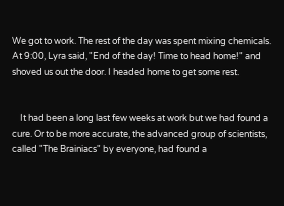We got to work. The rest of the day was spent mixing chemicals. At 9:00, Lyra said, "End of the day! Time to head home!" and shoved us out the door. I headed home to get some rest.


    It had been a long last few weeks at work but we had found a cure. Or to be more accurate, the advanced group of scientists, called "The Brainiacs" by everyone, had found a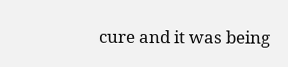cure and it was being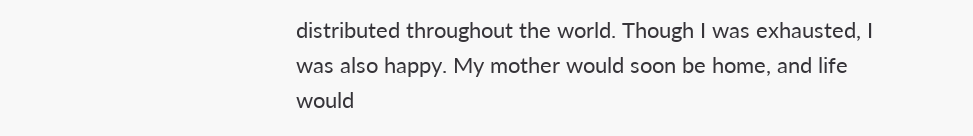distributed throughout the world. Though I was exhausted, I was also happy. My mother would soon be home, and life would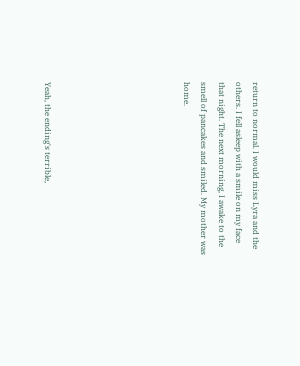return to normal. I would miss Lyra and the others. I fell asleep with a smile on my face that night. The next morning, I awake to the smell of pancakes and smiled. My mother was home.







Yeah, the ending's terrible,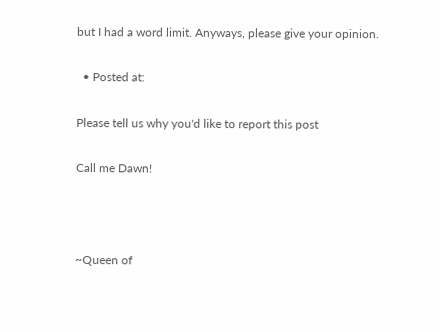but I had a word limit. Anyways, please give your opinion.

  • Posted at:

Please tell us why you'd like to report this post

Call me Dawn!



~Queen of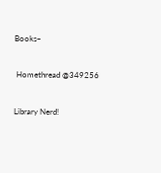Books~


 Homethread @349256


Library Nerd!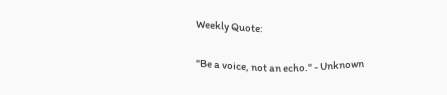Weekly Quote:

"Be a voice, not an echo." - Unknown